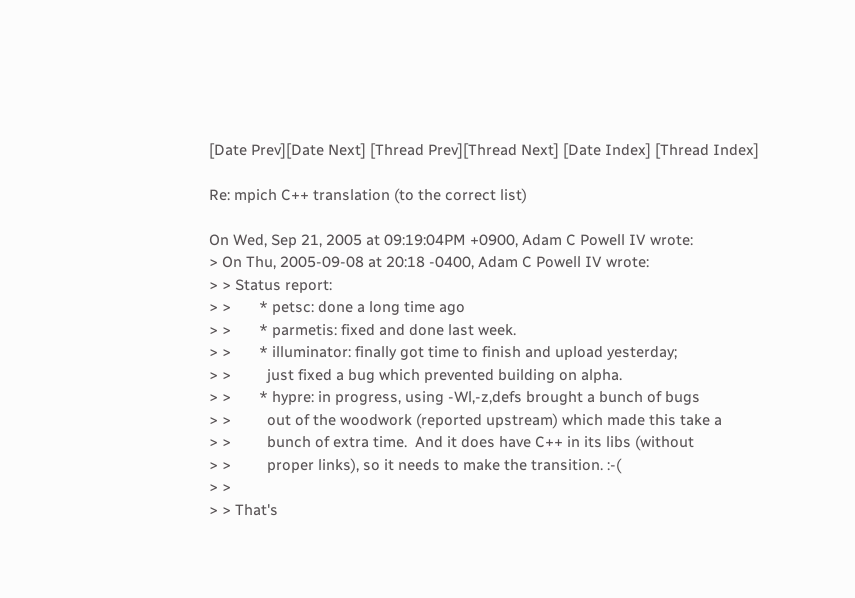[Date Prev][Date Next] [Thread Prev][Thread Next] [Date Index] [Thread Index]

Re: mpich C++ translation (to the correct list)

On Wed, Sep 21, 2005 at 09:19:04PM +0900, Adam C Powell IV wrote:
> On Thu, 2005-09-08 at 20:18 -0400, Adam C Powell IV wrote:
> > Status report:
> >       * petsc: done a long time ago
> >       * parmetis: fixed and done last week.
> >       * illuminator: finally got time to finish and upload yesterday;
> >         just fixed a bug which prevented building on alpha.
> >       * hypre: in progress, using -Wl,-z,defs brought a bunch of bugs
> >         out of the woodwork (reported upstream) which made this take a
> >         bunch of extra time.  And it does have C++ in its libs (without
> >         proper links), so it needs to make the transition. :-(
> >
> > That's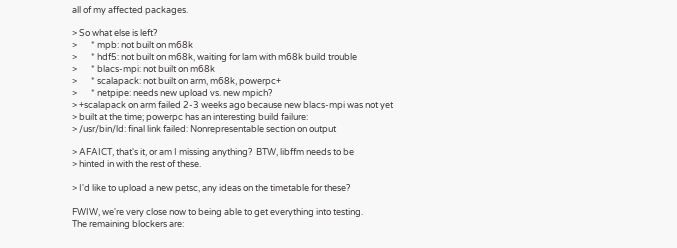all of my affected packages.

> So what else is left?
>       * mpb: not built on m68k
>       * hdf5: not built on m68k, waiting for lam with m68k build trouble
>       * blacs-mpi: not built on m68k
>       * scalapack: not built on arm, m68k, powerpc+
>       * netpipe: needs new upload vs. new mpich?
> +scalapack on arm failed 2-3 weeks ago because new blacs-mpi was not yet
> built at the time; powerpc has an interesting build failure:
> /usr/bin/ld: final link failed: Nonrepresentable section on output

> AFAICT, that's it, or am I missing anything?  BTW, libffm needs to be
> hinted in with the rest of these.

> I'd like to upload a new petsc, any ideas on the timetable for these?

FWIW, we're very close now to being able to get everything into testing.
The remaining blockers are: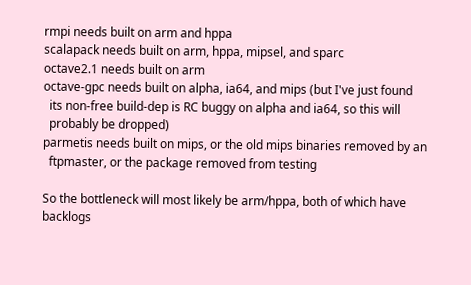rmpi needs built on arm and hppa
scalapack needs built on arm, hppa, mipsel, and sparc
octave2.1 needs built on arm
octave-gpc needs built on alpha, ia64, and mips (but I've just found
  its non-free build-dep is RC buggy on alpha and ia64, so this will
  probably be dropped)
parmetis needs built on mips, or the old mips binaries removed by an
  ftpmaster, or the package removed from testing

So the bottleneck will most likely be arm/hppa, both of which have backlogs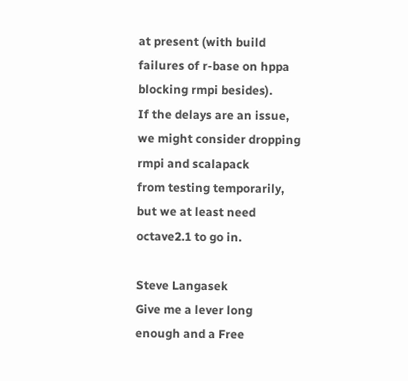at present (with build failures of r-base on hppa blocking rmpi besides).
If the delays are an issue, we might consider dropping rmpi and scalapack
from testing temporarily, but we at least need octave2.1 to go in.

Steve Langasek                   Give me a lever long enough and a Free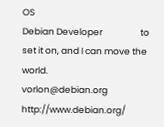OS
Debian Developer                   to set it on, and I can move the world.
vorlon@debian.org                                   http://www.debian.org/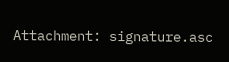Attachment: signature.asc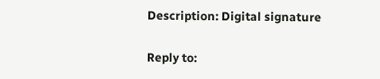Description: Digital signature

Reply to: